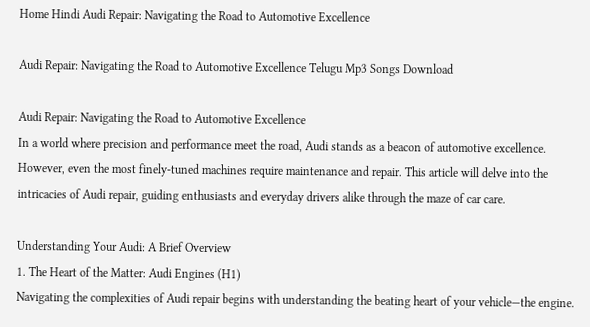Home Hindi Audi Repair: Navigating the Road to Automotive Excellence

Audi Repair: Navigating the Road to Automotive Excellence Telugu Mp3 Songs Download

Audi Repair: Navigating the Road to Automotive Excellence
In a world where precision and performance meet the road, Audi stands as a beacon of automotive excellence. However, even the most finely-tuned machines require maintenance and repair. This article will delve into the intricacies of Audi repair, guiding enthusiasts and everyday drivers alike through the maze of car care.

Understanding Your Audi: A Brief Overview
1. The Heart of the Matter: Audi Engines (H1)
Navigating the complexities of Audi repair begins with understanding the beating heart of your vehicle—the engine.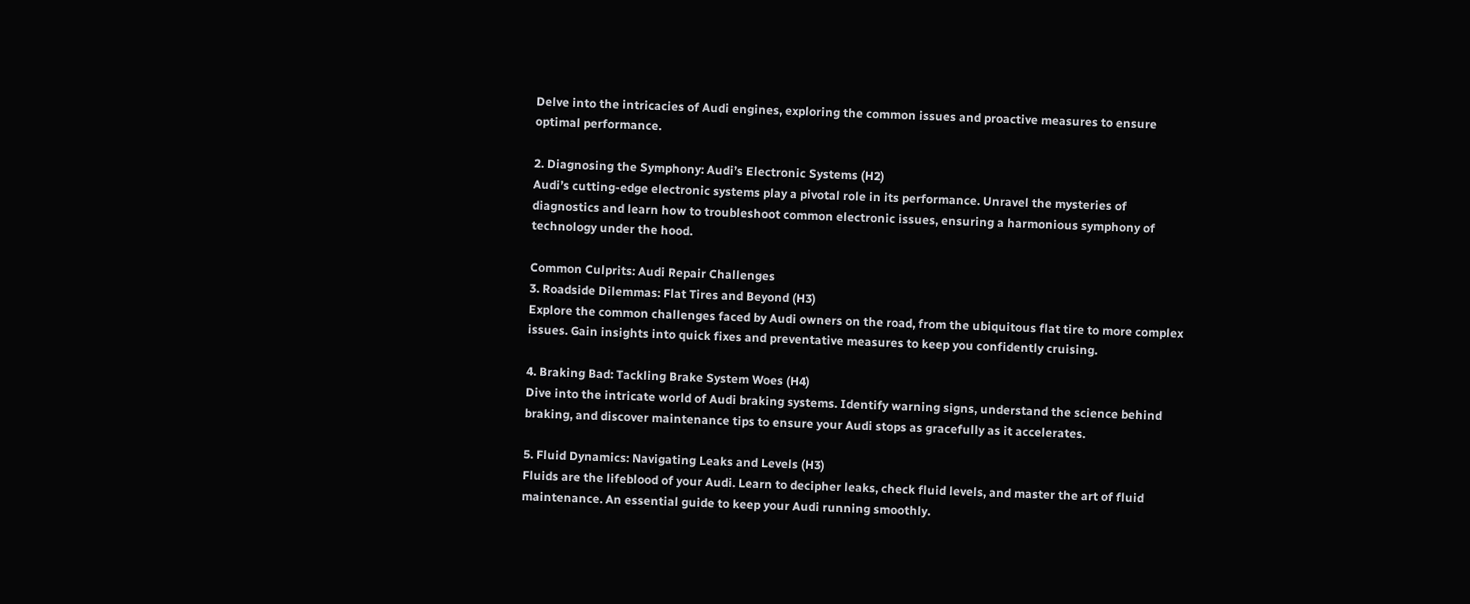Delve into the intricacies of Audi engines, exploring the common issues and proactive measures to ensure optimal performance.

2. Diagnosing the Symphony: Audi’s Electronic Systems (H2)
Audi’s cutting-edge electronic systems play a pivotal role in its performance. Unravel the mysteries of diagnostics and learn how to troubleshoot common electronic issues, ensuring a harmonious symphony of technology under the hood.

Common Culprits: Audi Repair Challenges
3. Roadside Dilemmas: Flat Tires and Beyond (H3)
Explore the common challenges faced by Audi owners on the road, from the ubiquitous flat tire to more complex issues. Gain insights into quick fixes and preventative measures to keep you confidently cruising.

4. Braking Bad: Tackling Brake System Woes (H4)
Dive into the intricate world of Audi braking systems. Identify warning signs, understand the science behind braking, and discover maintenance tips to ensure your Audi stops as gracefully as it accelerates.

5. Fluid Dynamics: Navigating Leaks and Levels (H3)
Fluids are the lifeblood of your Audi. Learn to decipher leaks, check fluid levels, and master the art of fluid maintenance. An essential guide to keep your Audi running smoothly.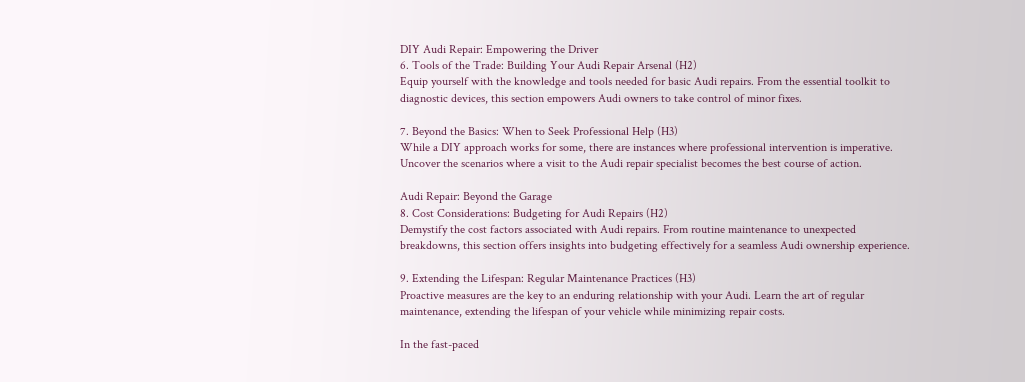DIY Audi Repair: Empowering the Driver
6. Tools of the Trade: Building Your Audi Repair Arsenal (H2)
Equip yourself with the knowledge and tools needed for basic Audi repairs. From the essential toolkit to diagnostic devices, this section empowers Audi owners to take control of minor fixes.

7. Beyond the Basics: When to Seek Professional Help (H3)
While a DIY approach works for some, there are instances where professional intervention is imperative. Uncover the scenarios where a visit to the Audi repair specialist becomes the best course of action.

Audi Repair: Beyond the Garage
8. Cost Considerations: Budgeting for Audi Repairs (H2)
Demystify the cost factors associated with Audi repairs. From routine maintenance to unexpected breakdowns, this section offers insights into budgeting effectively for a seamless Audi ownership experience.

9. Extending the Lifespan: Regular Maintenance Practices (H3)
Proactive measures are the key to an enduring relationship with your Audi. Learn the art of regular maintenance, extending the lifespan of your vehicle while minimizing repair costs.

In the fast-paced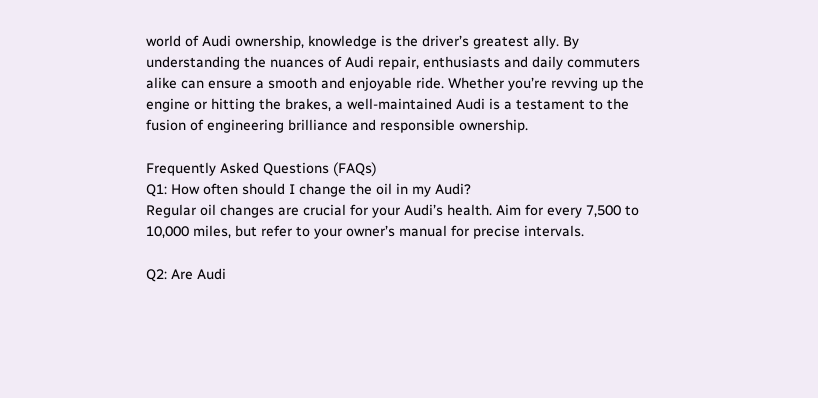world of Audi ownership, knowledge is the driver’s greatest ally. By understanding the nuances of Audi repair, enthusiasts and daily commuters alike can ensure a smooth and enjoyable ride. Whether you’re revving up the engine or hitting the brakes, a well-maintained Audi is a testament to the fusion of engineering brilliance and responsible ownership.

Frequently Asked Questions (FAQs)
Q1: How often should I change the oil in my Audi?
Regular oil changes are crucial for your Audi’s health. Aim for every 7,500 to 10,000 miles, but refer to your owner’s manual for precise intervals.

Q2: Are Audi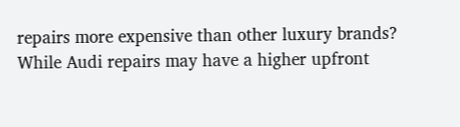repairs more expensive than other luxury brands?
While Audi repairs may have a higher upfront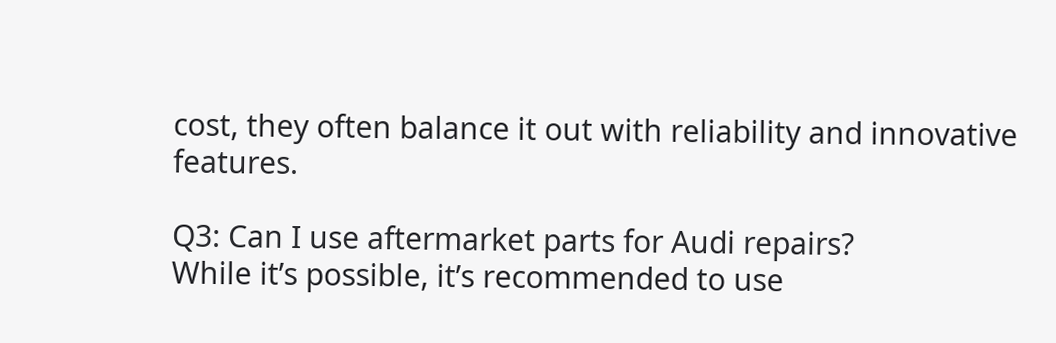cost, they often balance it out with reliability and innovative features.

Q3: Can I use aftermarket parts for Audi repairs?
While it’s possible, it’s recommended to use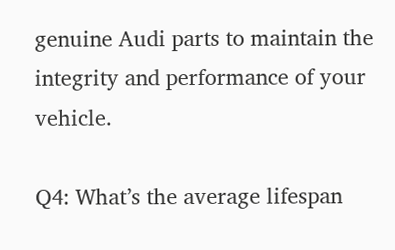genuine Audi parts to maintain the integrity and performance of your vehicle.

Q4: What’s the average lifespan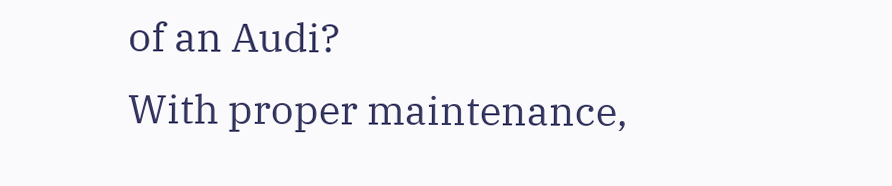of an Audi?
With proper maintenance,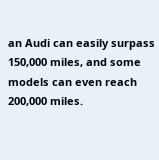an Audi can easily surpass 150,000 miles, and some models can even reach 200,000 miles.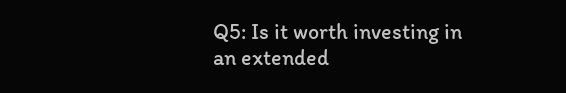Q5: Is it worth investing in an extended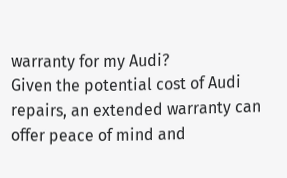warranty for my Audi?
Given the potential cost of Audi repairs, an extended warranty can offer peace of mind and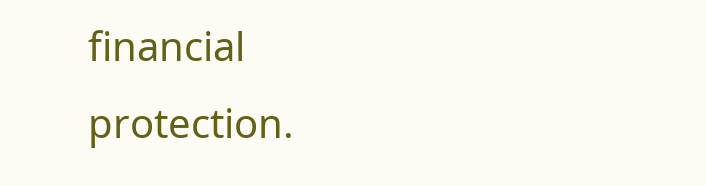financial protection.